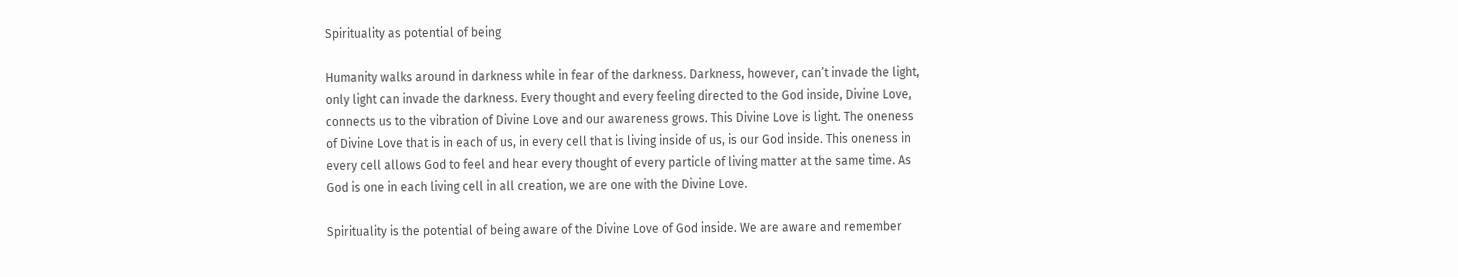Spirituality as potential of being

Humanity walks around in darkness while in fear of the darkness. Darkness, however, can’t invade the light, only light can invade the darkness. Every thought and every feeling directed to the God inside, Divine Love, connects us to the vibration of Divine Love and our awareness grows. This Divine Love is light. The oneness of Divine Love that is in each of us, in every cell that is living inside of us, is our God inside. This oneness in every cell allows God to feel and hear every thought of every particle of living matter at the same time. As God is one in each living cell in all creation, we are one with the Divine Love.

Spirituality is the potential of being aware of the Divine Love of God inside. We are aware and remember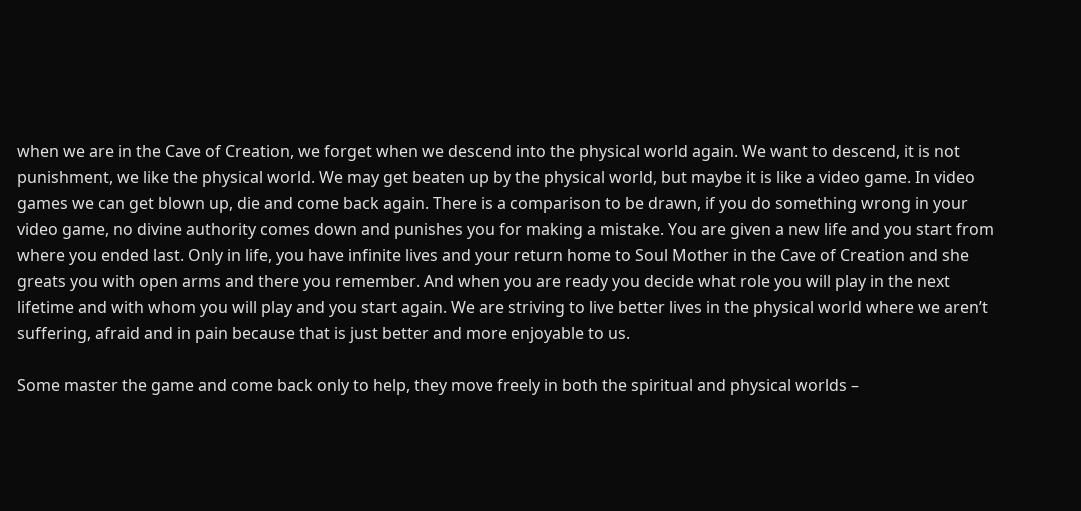when we are in the Cave of Creation, we forget when we descend into the physical world again. We want to descend, it is not punishment, we like the physical world. We may get beaten up by the physical world, but maybe it is like a video game. In video games we can get blown up, die and come back again. There is a comparison to be drawn, if you do something wrong in your video game, no divine authority comes down and punishes you for making a mistake. You are given a new life and you start from where you ended last. Only in life, you have infinite lives and your return home to Soul Mother in the Cave of Creation and she greats you with open arms and there you remember. And when you are ready you decide what role you will play in the next lifetime and with whom you will play and you start again. We are striving to live better lives in the physical world where we aren’t suffering, afraid and in pain because that is just better and more enjoyable to us.

Some master the game and come back only to help, they move freely in both the spiritual and physical worlds –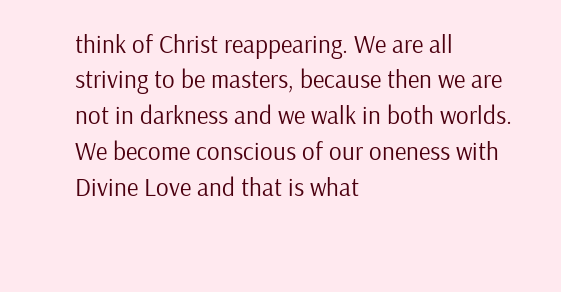think of Christ reappearing. We are all striving to be masters, because then we are not in darkness and we walk in both worlds. We become conscious of our oneness with Divine Love and that is what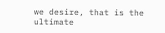we desire, that is the ultimate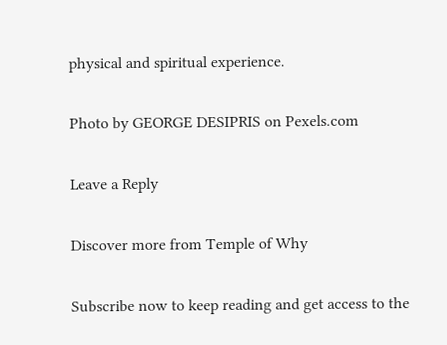physical and spiritual experience.

Photo by GEORGE DESIPRIS on Pexels.com

Leave a Reply

Discover more from Temple of Why

Subscribe now to keep reading and get access to the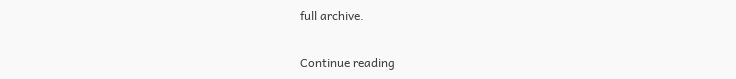full archive.

Continue reading